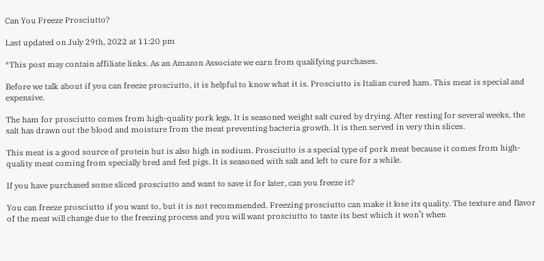Can You Freeze Prosciutto?

Last updated on July 29th, 2022 at 11:20 pm

*This post may contain affiliate links. As an Amazon Associate we earn from qualifying purchases.

Before we talk about if you can freeze prosciutto, it is helpful to know what it is. Prosciutto is Italian cured ham. This meat is special and expensive.

The ham for prosciutto comes from high-quality pork legs. It is seasoned weight salt cured by drying. After resting for several weeks, the salt has drawn out the blood and moisture from the meat preventing bacteria growth. It is then served in very thin slices.

This meat is a good source of protein but is also high in sodium. Prosciutto is a special type of pork meat because it comes from high-quality meat coming from specially bred and fed pigs. It is seasoned with salt and left to cure for a while.

If you have purchased some sliced prosciutto and want to save it for later, can you freeze it?

You can freeze prosciutto if you want to, but it is not recommended. Freezing prosciutto can make it lose its quality. The texture and flavor of the meat will change due to the freezing process and you will want prosciutto to taste its best which it won’t when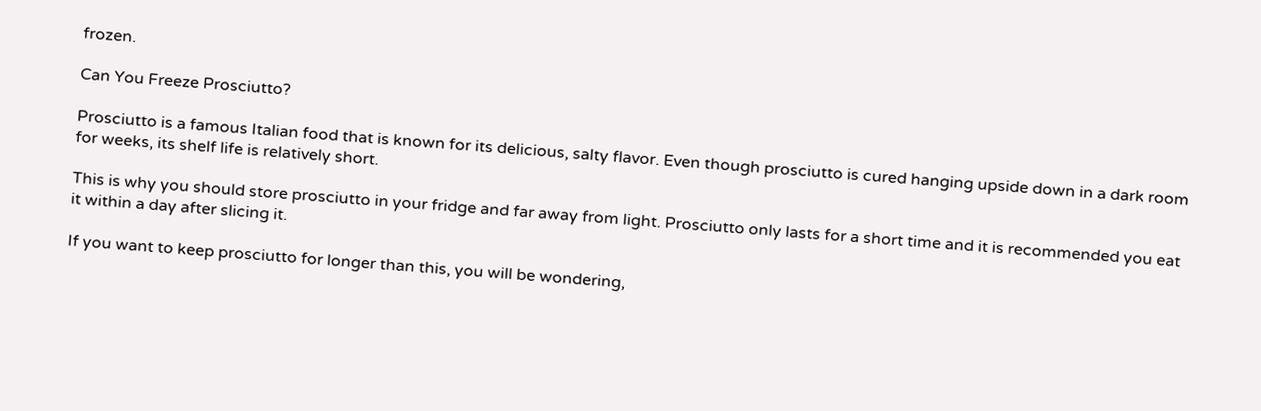frozen.

Can You Freeze Prosciutto?

Prosciutto is a famous Italian food that is known for its delicious, salty flavor. Even though prosciutto is cured hanging upside down in a dark room for weeks, its shelf life is relatively short.

This is why you should store prosciutto in your fridge and far away from light. Prosciutto only lasts for a short time and it is recommended you eat it within a day after slicing it.

If you want to keep prosciutto for longer than this, you will be wondering,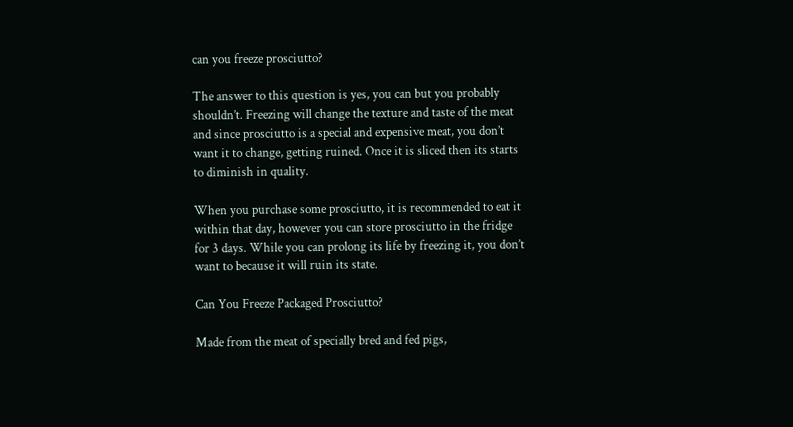can you freeze prosciutto?

The answer to this question is yes, you can but you probably shouldn’t. Freezing will change the texture and taste of the meat and since prosciutto is a special and expensive meat, you don’t want it to change, getting ruined. Once it is sliced then its starts to diminish in quality.

When you purchase some prosciutto, it is recommended to eat it within that day, however you can store prosciutto in the fridge for 3 days. While you can prolong its life by freezing it, you don’t want to because it will ruin its state.

Can You Freeze Packaged Prosciutto?

Made from the meat of specially bred and fed pigs,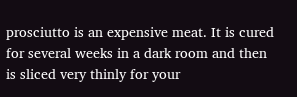prosciutto is an expensive meat. It is cured for several weeks in a dark room and then is sliced very thinly for your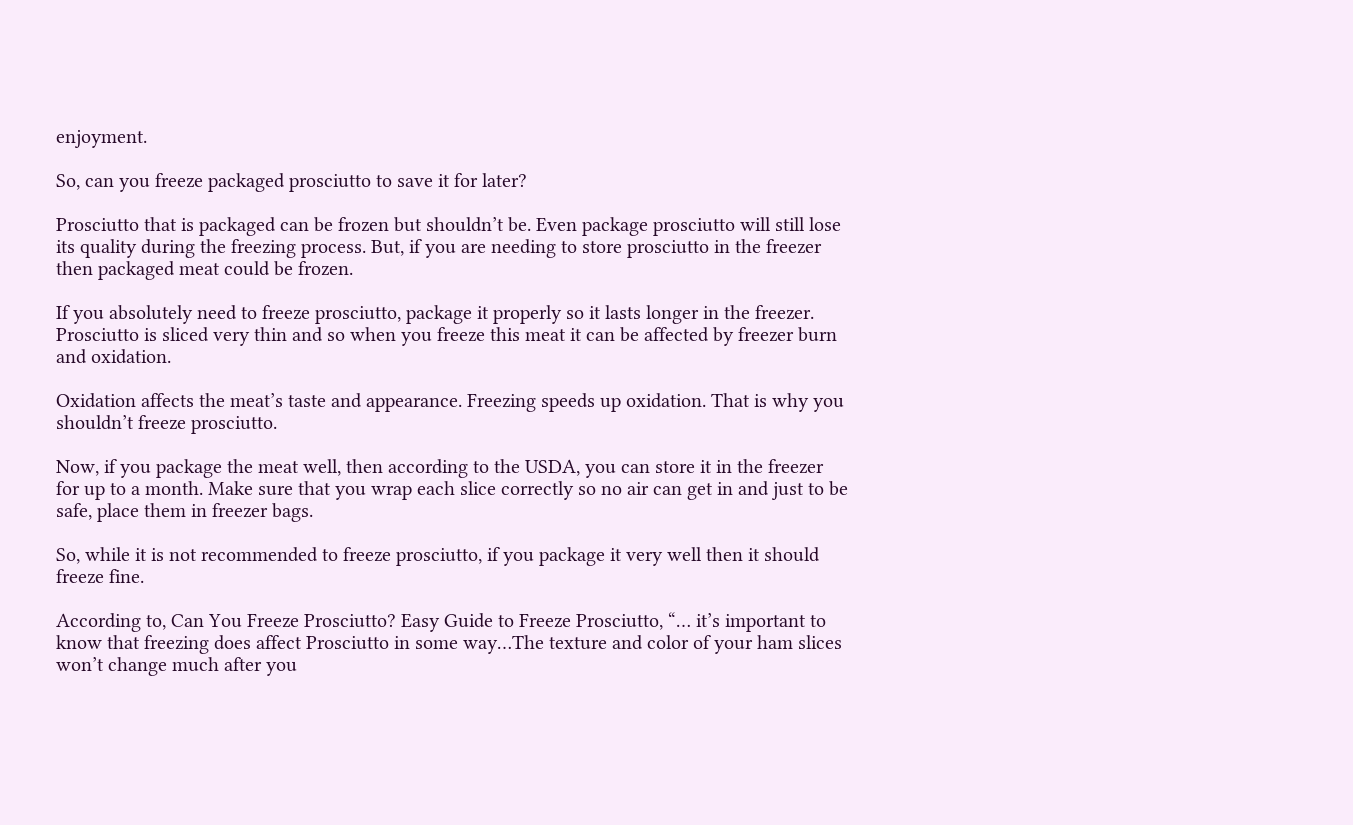enjoyment.

So, can you freeze packaged prosciutto to save it for later?

Prosciutto that is packaged can be frozen but shouldn’t be. Even package prosciutto will still lose its quality during the freezing process. But, if you are needing to store prosciutto in the freezer then packaged meat could be frozen.

If you absolutely need to freeze prosciutto, package it properly so it lasts longer in the freezer. Prosciutto is sliced very thin and so when you freeze this meat it can be affected by freezer burn and oxidation.

Oxidation affects the meat’s taste and appearance. Freezing speeds up oxidation. That is why you shouldn’t freeze prosciutto.

Now, if you package the meat well, then according to the USDA, you can store it in the freezer for up to a month. Make sure that you wrap each slice correctly so no air can get in and just to be safe, place them in freezer bags.

So, while it is not recommended to freeze prosciutto, if you package it very well then it should freeze fine.

According to, Can You Freeze Prosciutto? Easy Guide to Freeze Prosciutto, “… it’s important to know that freezing does affect Prosciutto in some way…The texture and color of your ham slices won’t change much after you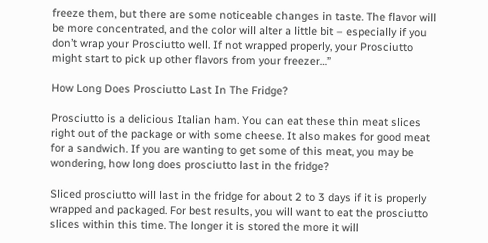freeze them, but there are some noticeable changes in taste. The flavor will be more concentrated, and the color will alter a little bit – especially if you don’t wrap your Prosciutto well. If not wrapped properly, your Prosciutto might start to pick up other flavors from your freezer…”

How Long Does Prosciutto Last In The Fridge?

Prosciutto is a delicious Italian ham. You can eat these thin meat slices right out of the package or with some cheese. It also makes for good meat for a sandwich. If you are wanting to get some of this meat, you may be wondering, how long does prosciutto last in the fridge?

Sliced prosciutto will last in the fridge for about 2 to 3 days if it is properly wrapped and packaged. For best results, you will want to eat the prosciutto slices within this time. The longer it is stored the more it will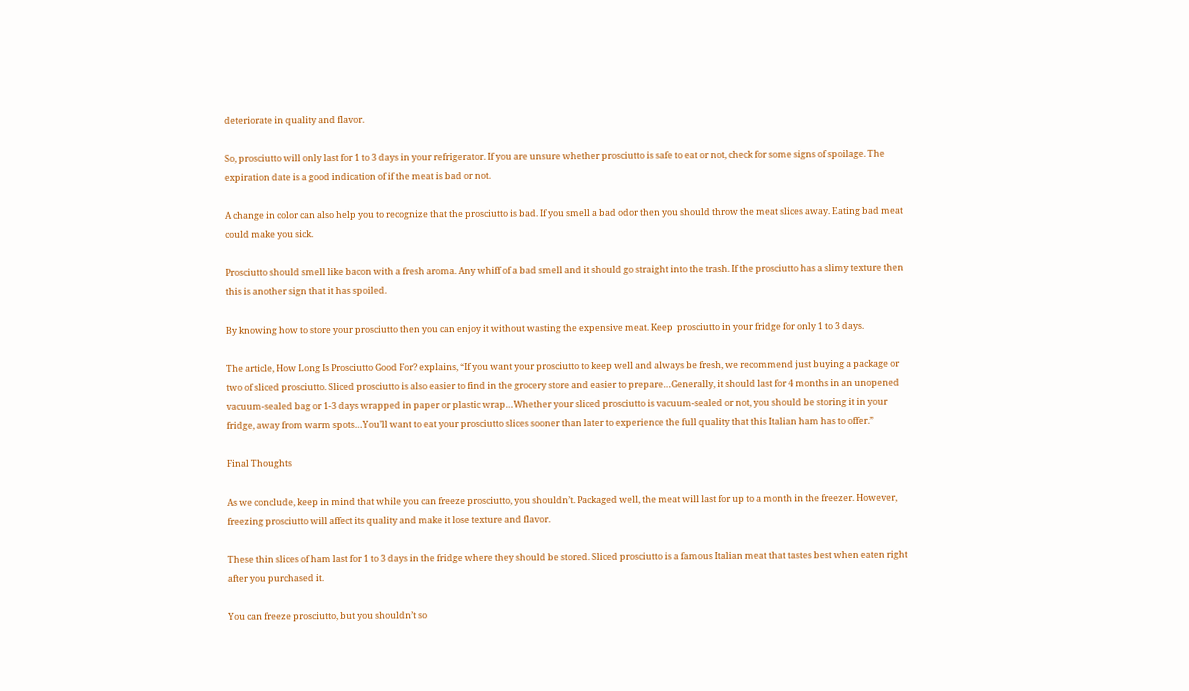deteriorate in quality and flavor.

So, prosciutto will only last for 1 to 3 days in your refrigerator. If you are unsure whether prosciutto is safe to eat or not, check for some signs of spoilage. The expiration date is a good indication of if the meat is bad or not.

A change in color can also help you to recognize that the prosciutto is bad. If you smell a bad odor then you should throw the meat slices away. Eating bad meat could make you sick.

Prosciutto should smell like bacon with a fresh aroma. Any whiff of a bad smell and it should go straight into the trash. If the prosciutto has a slimy texture then this is another sign that it has spoiled.

By knowing how to store your prosciutto then you can enjoy it without wasting the expensive meat. Keep  prosciutto in your fridge for only 1 to 3 days.

The article, How Long Is Prosciutto Good For? explains, “If you want your prosciutto to keep well and always be fresh, we recommend just buying a package or two of sliced prosciutto. Sliced prosciutto is also easier to find in the grocery store and easier to prepare…Generally, it should last for 4 months in an unopened vacuum-sealed bag or 1-3 days wrapped in paper or plastic wrap…Whether your sliced prosciutto is vacuum-sealed or not, you should be storing it in your fridge, away from warm spots…You’ll want to eat your prosciutto slices sooner than later to experience the full quality that this Italian ham has to offer.”

Final Thoughts

As we conclude, keep in mind that while you can freeze prosciutto, you shouldn’t. Packaged well, the meat will last for up to a month in the freezer. However, freezing prosciutto will affect its quality and make it lose texture and flavor.

These thin slices of ham last for 1 to 3 days in the fridge where they should be stored. Sliced prosciutto is a famous Italian meat that tastes best when eaten right after you purchased it.

You can freeze prosciutto, but you shouldn’t so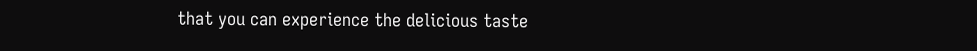that you can experience the delicious taste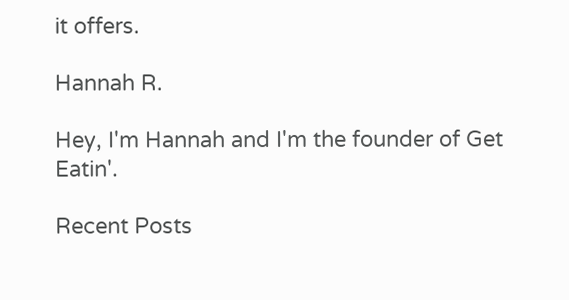it offers.

Hannah R.

Hey, I'm Hannah and I'm the founder of Get Eatin'.

Recent Posts